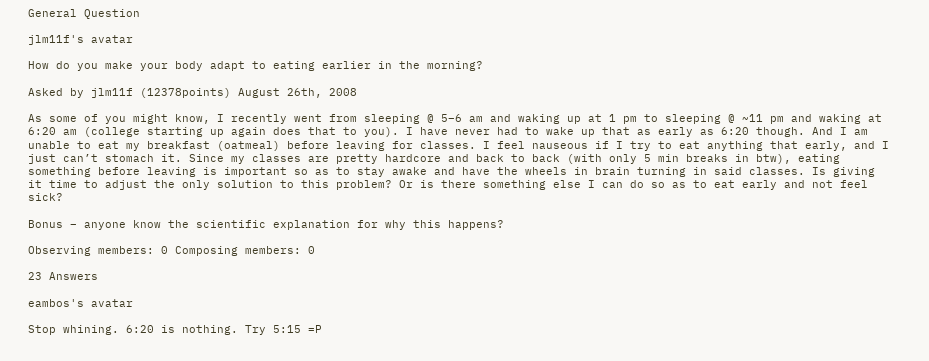General Question

jlm11f's avatar

How do you make your body adapt to eating earlier in the morning?

Asked by jlm11f (12378points) August 26th, 2008

As some of you might know, I recently went from sleeping @ 5–6 am and waking up at 1 pm to sleeping @ ~11 pm and waking at 6:20 am (college starting up again does that to you). I have never had to wake up that as early as 6:20 though. And I am unable to eat my breakfast (oatmeal) before leaving for classes. I feel nauseous if I try to eat anything that early, and I just can’t stomach it. Since my classes are pretty hardcore and back to back (with only 5 min breaks in btw), eating something before leaving is important so as to stay awake and have the wheels in brain turning in said classes. Is giving it time to adjust the only solution to this problem? Or is there something else I can do so as to eat early and not feel sick?

Bonus – anyone know the scientific explanation for why this happens?

Observing members: 0 Composing members: 0

23 Answers

eambos's avatar

Stop whining. 6:20 is nothing. Try 5:15 =P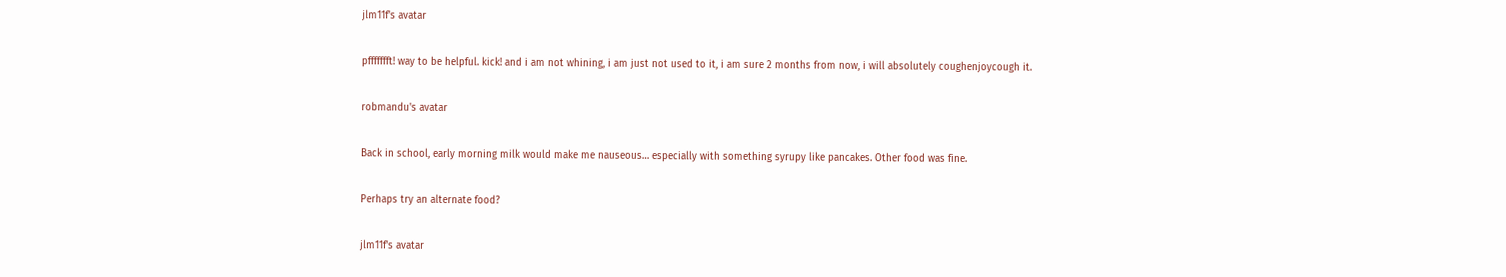jlm11f's avatar

pffffffft! way to be helpful. kick! and i am not whining, i am just not used to it, i am sure 2 months from now, i will absolutely coughenjoycough it.

robmandu's avatar

Back in school, early morning milk would make me nauseous… especially with something syrupy like pancakes. Other food was fine.

Perhaps try an alternate food?

jlm11f's avatar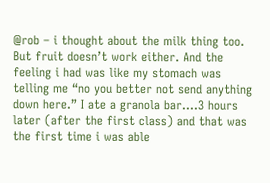@rob – i thought about the milk thing too. But fruit doesn’t work either. And the feeling i had was like my stomach was telling me “no you better not send anything down here.” I ate a granola bar….3 hours later (after the first class) and that was the first time i was able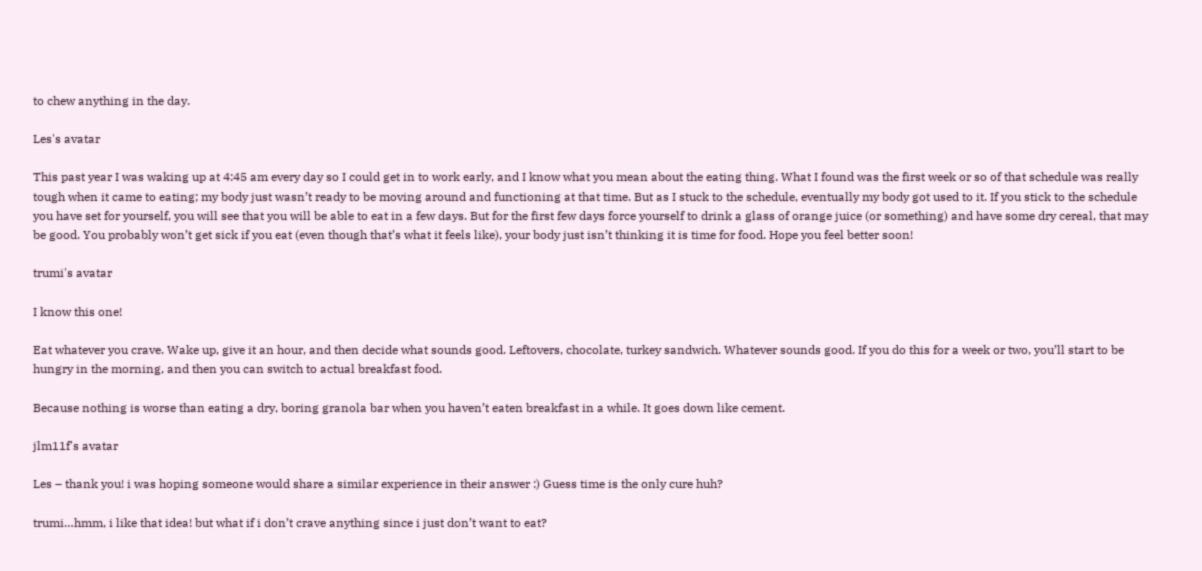to chew anything in the day.

Les's avatar

This past year I was waking up at 4:45 am every day so I could get in to work early, and I know what you mean about the eating thing. What I found was the first week or so of that schedule was really tough when it came to eating; my body just wasn’t ready to be moving around and functioning at that time. But as I stuck to the schedule, eventually my body got used to it. If you stick to the schedule you have set for yourself, you will see that you will be able to eat in a few days. But for the first few days force yourself to drink a glass of orange juice (or something) and have some dry cereal, that may be good. You probably won’t get sick if you eat (even though that’s what it feels like), your body just isn’t thinking it is time for food. Hope you feel better soon!

trumi's avatar

I know this one!

Eat whatever you crave. Wake up, give it an hour, and then decide what sounds good. Leftovers, chocolate, turkey sandwich. Whatever sounds good. If you do this for a week or two, you’ll start to be hungry in the morning, and then you can switch to actual breakfast food.

Because nothing is worse than eating a dry, boring granola bar when you haven’t eaten breakfast in a while. It goes down like cement.

jlm11f's avatar

Les – thank you! i was hoping someone would share a similar experience in their answer :) Guess time is the only cure huh?

trumi…hmm, i like that idea! but what if i don’t crave anything since i just don’t want to eat?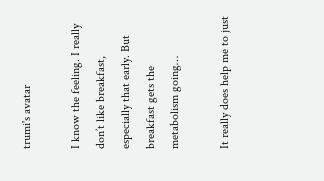trumi's avatar

I know the feeling. I really don’t like breakfast, especially that early. But breakfast gets the metabolism going…

It really does help me to just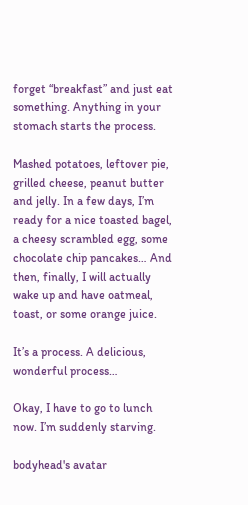forget “breakfast” and just eat something. Anything in your stomach starts the process.

Mashed potatoes, leftover pie, grilled cheese, peanut butter and jelly. In a few days, I’m ready for a nice toasted bagel, a cheesy scrambled egg, some chocolate chip pancakes… And then, finally, I will actually wake up and have oatmeal, toast, or some orange juice.

It’s a process. A delicious, wonderful process…

Okay, I have to go to lunch now. I’m suddenly starving.

bodyhead's avatar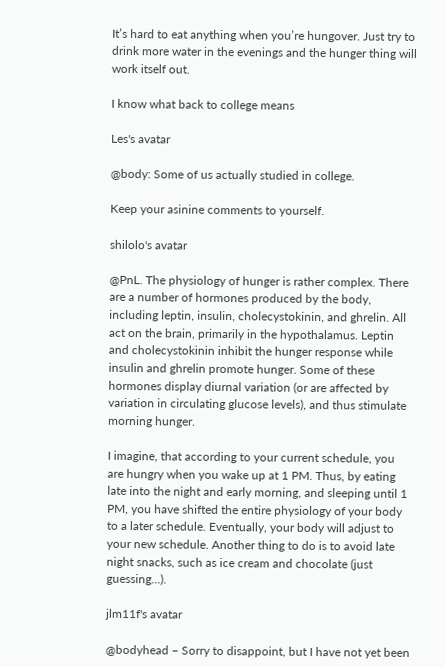It’s hard to eat anything when you’re hungover. Just try to drink more water in the evenings and the hunger thing will work itself out.

I know what back to college means

Les's avatar

@body: Some of us actually studied in college.

Keep your asinine comments to yourself.

shilolo's avatar

@PnL. The physiology of hunger is rather complex. There are a number of hormones produced by the body, including leptin, insulin, cholecystokinin, and ghrelin. All act on the brain, primarily in the hypothalamus. Leptin and cholecystokinin inhibit the hunger response while insulin and ghrelin promote hunger. Some of these hormones display diurnal variation (or are affected by variation in circulating glucose levels), and thus stimulate morning hunger.

I imagine, that according to your current schedule, you are hungry when you wake up at 1 PM. Thus, by eating late into the night and early morning, and sleeping until 1 PM, you have shifted the entire physiology of your body to a later schedule. Eventually, your body will adjust to your new schedule. Another thing to do is to avoid late night snacks, such as ice cream and chocolate (just guessing…).

jlm11f's avatar

@bodyhead – Sorry to disappoint, but I have not yet been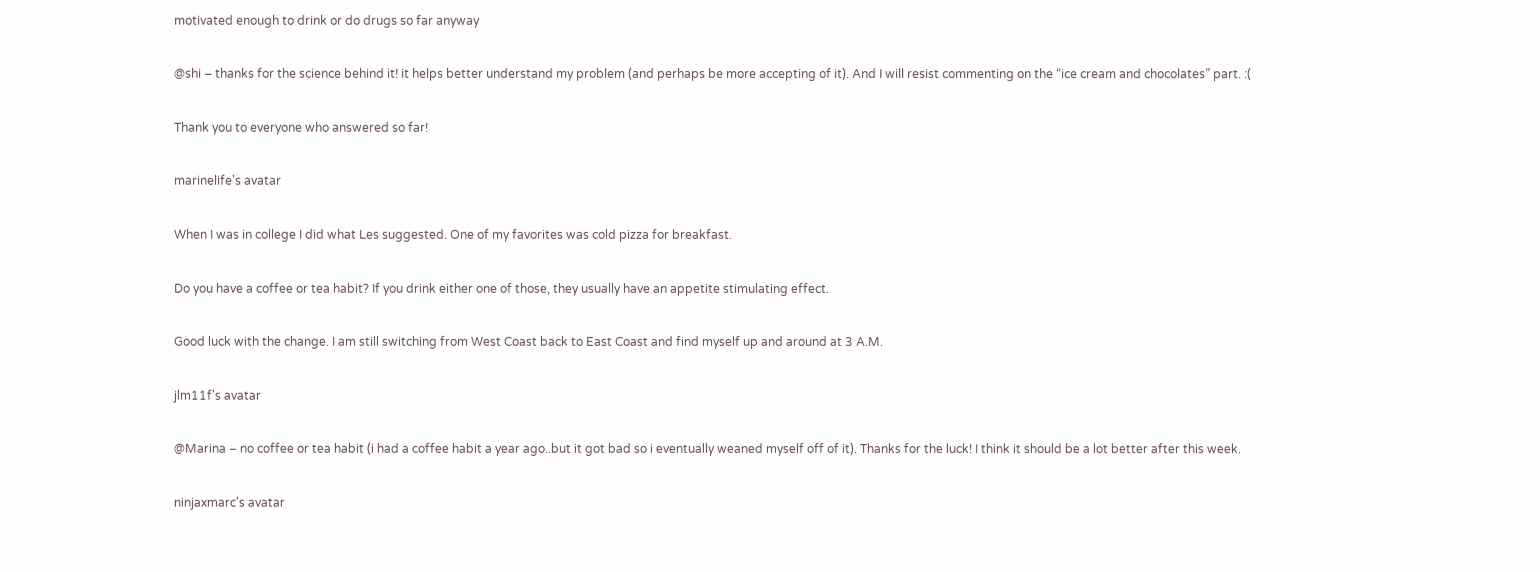motivated enough to drink or do drugs so far anyway

@shi – thanks for the science behind it! it helps better understand my problem (and perhaps be more accepting of it). And I will resist commenting on the “ice cream and chocolates” part. :(

Thank you to everyone who answered so far!

marinelife's avatar

When I was in college I did what Les suggested. One of my favorites was cold pizza for breakfast.

Do you have a coffee or tea habit? If you drink either one of those, they usually have an appetite stimulating effect.

Good luck with the change. I am still switching from West Coast back to East Coast and find myself up and around at 3 A.M.

jlm11f's avatar

@Marina – no coffee or tea habit (i had a coffee habit a year ago..but it got bad so i eventually weaned myself off of it). Thanks for the luck! I think it should be a lot better after this week.

ninjaxmarc's avatar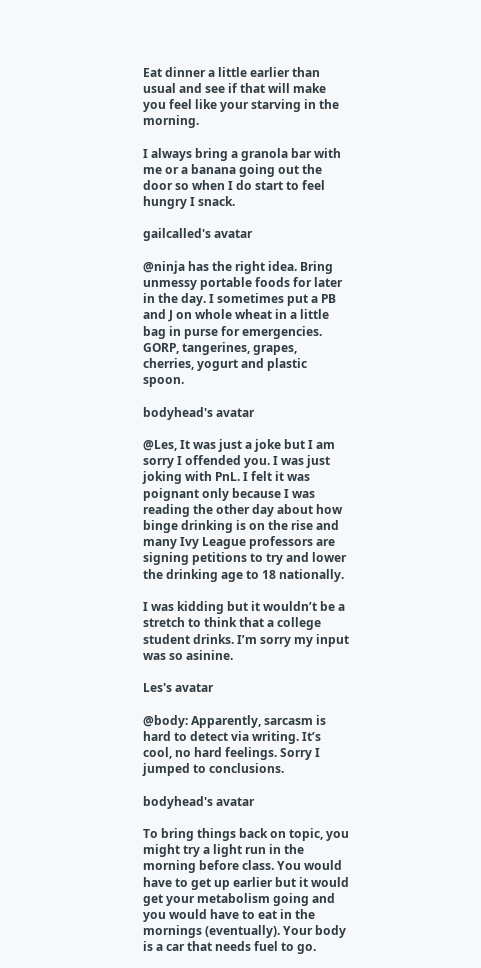Eat dinner a little earlier than usual and see if that will make you feel like your starving in the morning.

I always bring a granola bar with me or a banana going out the door so when I do start to feel hungry I snack.

gailcalled's avatar

@ninja has the right idea. Bring unmessy portable foods for later in the day. I sometimes put a PB and J on whole wheat in a little bag in purse for emergencies. GORP, tangerines, grapes, cherries, yogurt and plastic spoon.

bodyhead's avatar

@Les, It was just a joke but I am sorry I offended you. I was just joking with PnL. I felt it was poignant only because I was reading the other day about how binge drinking is on the rise and many Ivy League professors are signing petitions to try and lower the drinking age to 18 nationally.

I was kidding but it wouldn’t be a stretch to think that a college student drinks. I’m sorry my input was so asinine.

Les's avatar

@body: Apparently, sarcasm is hard to detect via writing. It’s cool, no hard feelings. Sorry I jumped to conclusions.

bodyhead's avatar

To bring things back on topic, you might try a light run in the morning before class. You would have to get up earlier but it would get your metabolism going and you would have to eat in the mornings (eventually). Your body is a car that needs fuel to go.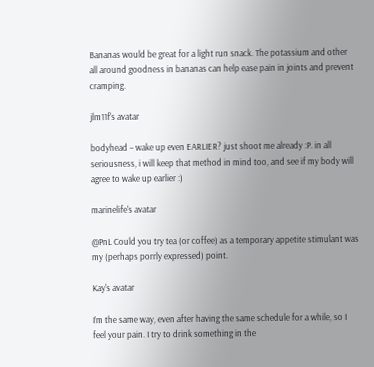Bananas would be great for a light run snack. The potassium and other all around goodness in bananas can help ease pain in joints and prevent cramping.

jlm11f's avatar

bodyhead – wake up even EARLIER? just shoot me already :P. in all seriousness, i will keep that method in mind too, and see if my body will agree to wake up earlier :)

marinelife's avatar

@PnL Could you try tea (or coffee) as a temporary appetite stimulant was my (perhaps porrly expressed) point.

Kay's avatar

I’m the same way, even after having the same schedule for a while, so I feel your pain. I try to drink something in the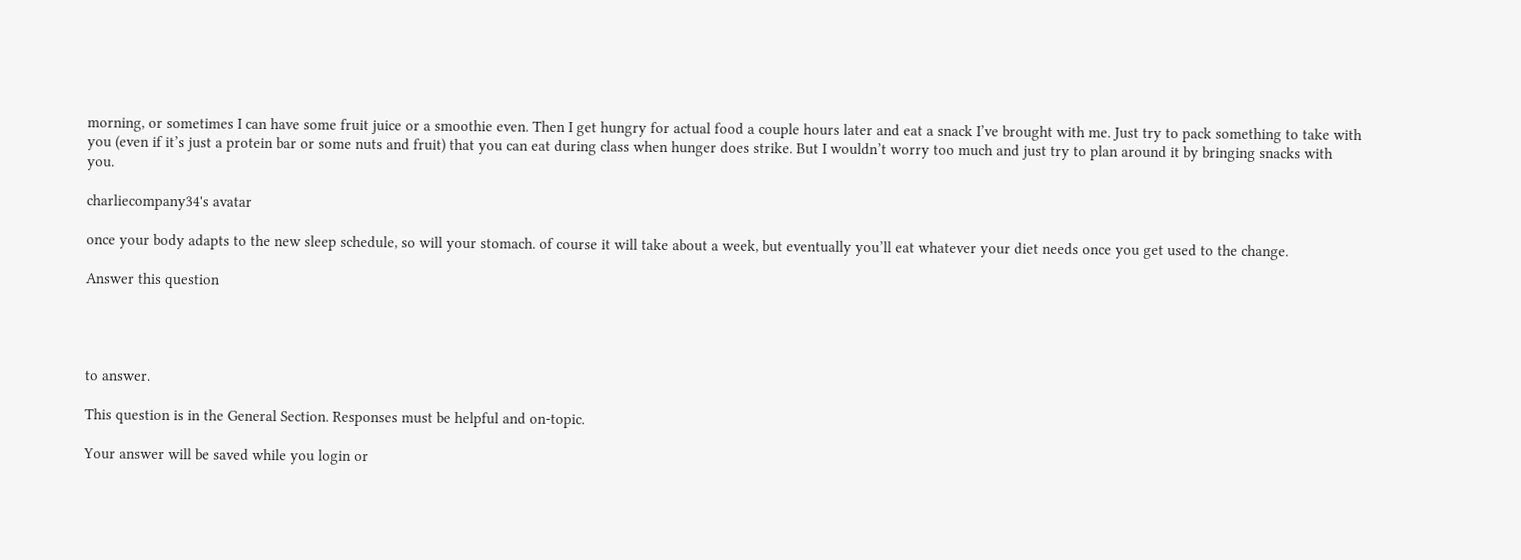morning, or sometimes I can have some fruit juice or a smoothie even. Then I get hungry for actual food a couple hours later and eat a snack I’ve brought with me. Just try to pack something to take with you (even if it’s just a protein bar or some nuts and fruit) that you can eat during class when hunger does strike. But I wouldn’t worry too much and just try to plan around it by bringing snacks with you.

charliecompany34's avatar

once your body adapts to the new sleep schedule, so will your stomach. of course it will take about a week, but eventually you’ll eat whatever your diet needs once you get used to the change.

Answer this question




to answer.

This question is in the General Section. Responses must be helpful and on-topic.

Your answer will be saved while you login or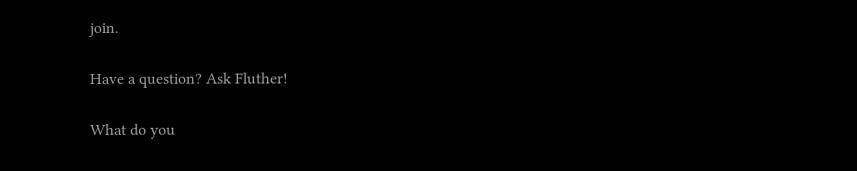join.

Have a question? Ask Fluther!

What do you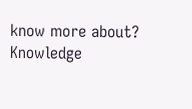know more about?
Knowledge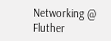Networking @ Fluther